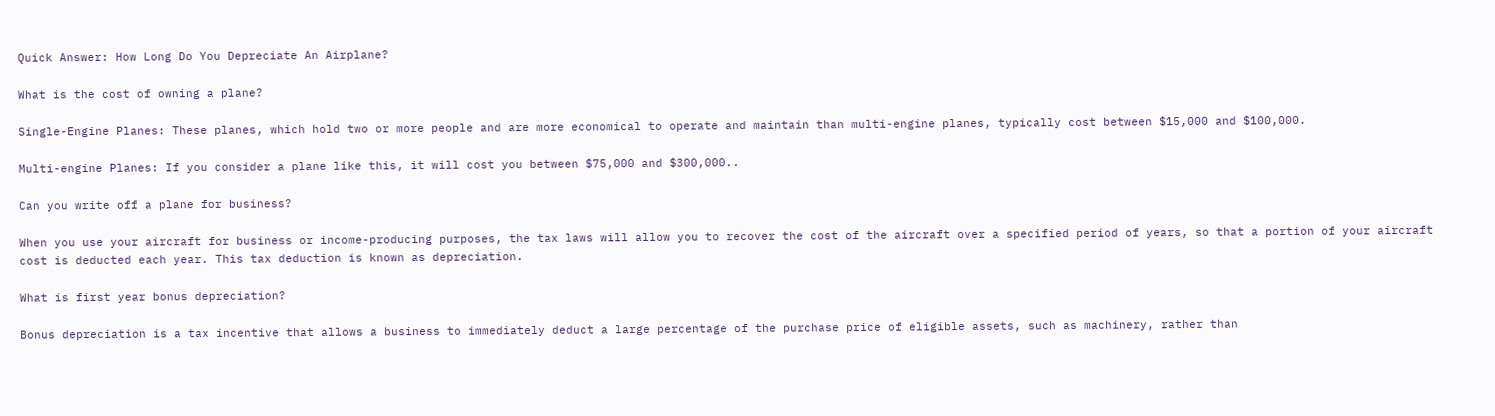Quick Answer: How Long Do You Depreciate An Airplane?

What is the cost of owning a plane?

Single-Engine Planes: These planes, which hold two or more people and are more economical to operate and maintain than multi-engine planes, typically cost between $15,000 and $100,000.

Multi-engine Planes: If you consider a plane like this, it will cost you between $75,000 and $300,000..

Can you write off a plane for business?

When you use your aircraft for business or income-producing purposes, the tax laws will allow you to recover the cost of the aircraft over a specified period of years, so that a portion of your aircraft cost is deducted each year. This tax deduction is known as depreciation.

What is first year bonus depreciation?

Bonus depreciation is a tax incentive that allows a business to immediately deduct a large percentage of the purchase price of eligible assets, such as machinery, rather than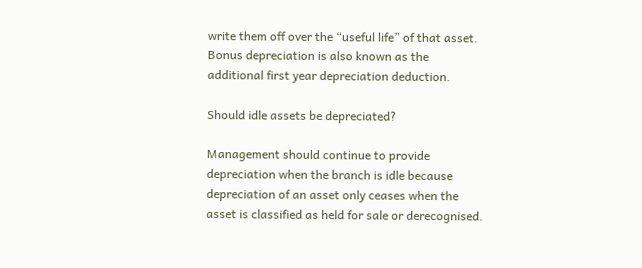write them off over the “useful life” of that asset. Bonus depreciation is also known as the additional first year depreciation deduction.

Should idle assets be depreciated?

Management should continue to provide depreciation when the branch is idle because depreciation of an asset only ceases when the asset is classified as held for sale or derecognised.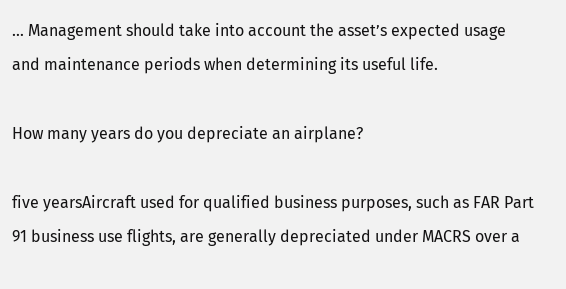… Management should take into account the asset’s expected usage and maintenance periods when determining its useful life.

How many years do you depreciate an airplane?

five yearsAircraft used for qualified business purposes, such as FAR Part 91 business use flights, are generally depreciated under MACRS over a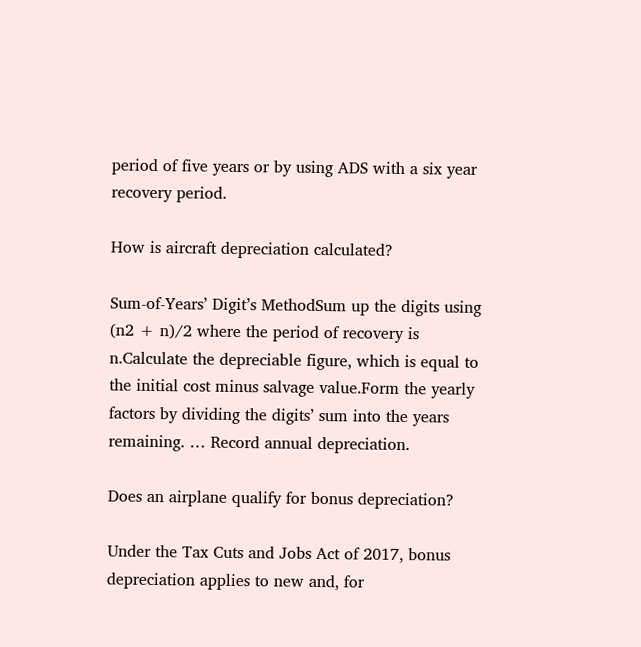period of five years or by using ADS with a six year recovery period.

How is aircraft depreciation calculated?

Sum-of-Years’ Digit’s MethodSum up the digits using (n2 + n)/2 where the period of recovery is n.Calculate the depreciable figure, which is equal to the initial cost minus salvage value.Form the yearly factors by dividing the digits’ sum into the years remaining. … Record annual depreciation.

Does an airplane qualify for bonus depreciation?

Under the Tax Cuts and Jobs Act of 2017, bonus depreciation applies to new and, for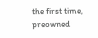the first time, preowned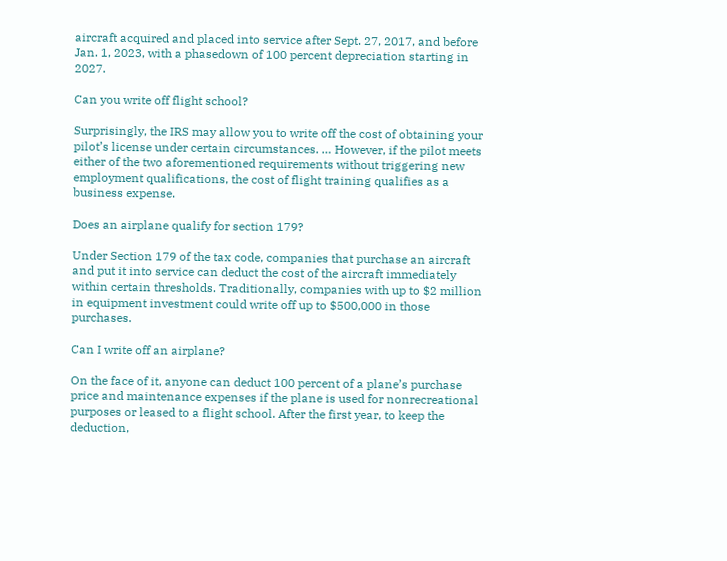aircraft acquired and placed into service after Sept. 27, 2017, and before Jan. 1, 2023, with a phasedown of 100 percent depreciation starting in 2027.

Can you write off flight school?

Surprisingly, the IRS may allow you to write off the cost of obtaining your pilot’s license under certain circumstances. … However, if the pilot meets either of the two aforementioned requirements without triggering new employment qualifications, the cost of flight training qualifies as a business expense.

Does an airplane qualify for section 179?

Under Section 179 of the tax code, companies that purchase an aircraft and put it into service can deduct the cost of the aircraft immediately within certain thresholds. Traditionally, companies with up to $2 million in equipment investment could write off up to $500,000 in those purchases.

Can I write off an airplane?

On the face of it, anyone can deduct 100 percent of a plane’s purchase price and maintenance expenses if the plane is used for nonrecreational purposes or leased to a flight school. After the first year, to keep the deduction,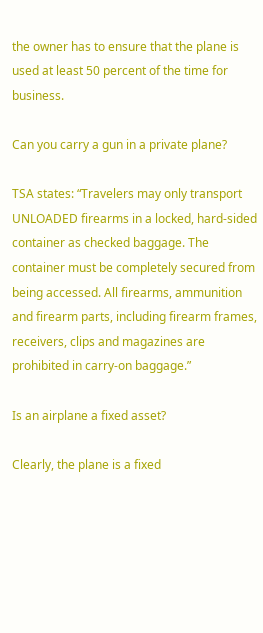the owner has to ensure that the plane is used at least 50 percent of the time for business.

Can you carry a gun in a private plane?

TSA states: “Travelers may only transport UNLOADED firearms in a locked, hard-sided container as checked baggage. The container must be completely secured from being accessed. All firearms, ammunition and firearm parts, including firearm frames, receivers, clips and magazines are prohibited in carry-on baggage.”

Is an airplane a fixed asset?

Clearly, the plane is a fixed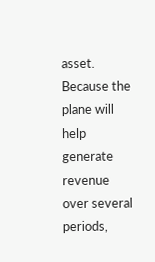asset. Because the plane will help generate revenue over several periods,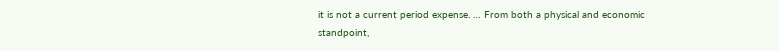it is not a current period expense. … From both a physical and economic standpoint,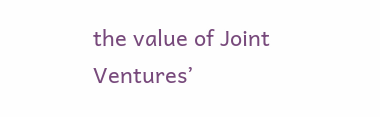the value of Joint Ventures’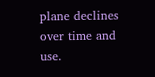plane declines over time and use.